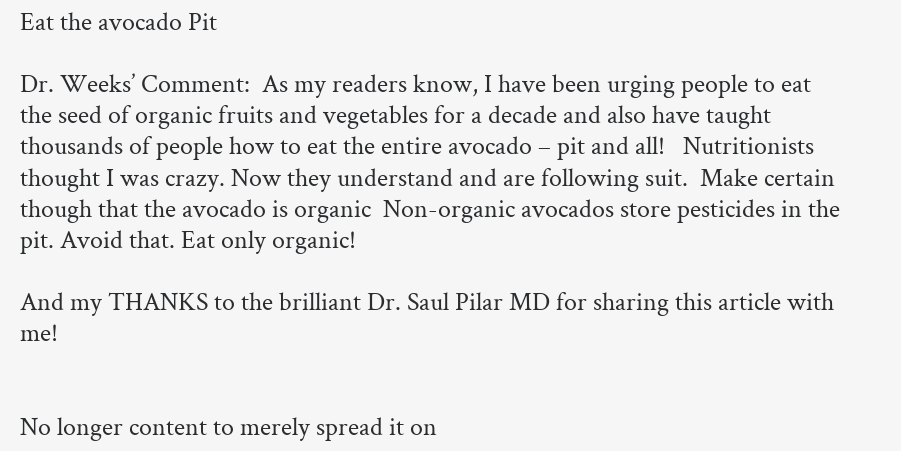Eat the avocado Pit

Dr. Weeks’ Comment:  As my readers know, I have been urging people to eat the seed of organic fruits and vegetables for a decade and also have taught thousands of people how to eat the entire avocado – pit and all!   Nutritionists thought I was crazy. Now they understand and are following suit.  Make certain though that the avocado is organic  Non-organic avocados store pesticides in the pit. Avoid that. Eat only organic!

And my THANKS to the brilliant Dr. Saul Pilar MD for sharing this article with me!


No longer content to merely spread it on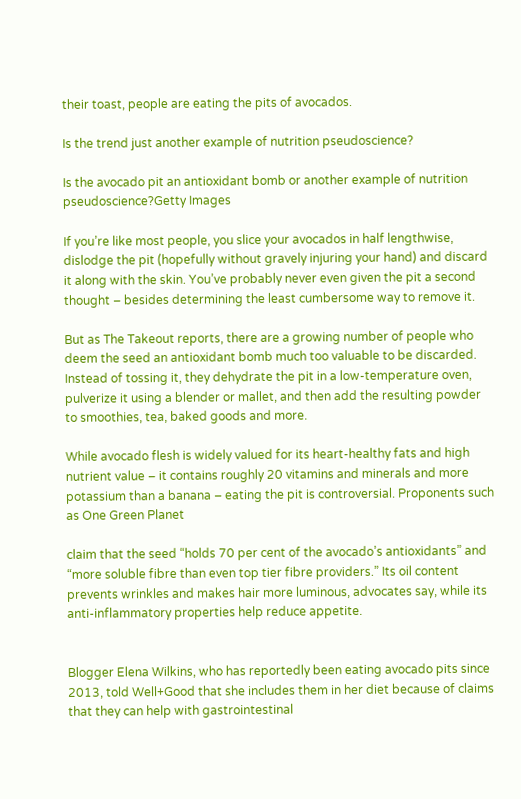their toast, people are eating the pits of avocados.

Is the trend just another example of nutrition pseudoscience?

Is the avocado pit an antioxidant bomb or another example of nutrition pseudoscience?Getty Images

If you’re like most people, you slice your avocados in half lengthwise, dislodge the pit (hopefully without gravely injuring your hand) and discard it along with the skin. You’ve probably never even given the pit a second thought – besides determining the least cumbersome way to remove it.

But as The Takeout reports, there are a growing number of people who deem the seed an antioxidant bomb much too valuable to be discarded. Instead of tossing it, they dehydrate the pit in a low-temperature oven, pulverize it using a blender or mallet, and then add the resulting powder to smoothies, tea, baked goods and more.

While avocado flesh is widely valued for its heart-healthy fats and high nutrient value – it contains roughly 20 vitamins and minerals and more potassium than a banana – eating the pit is controversial. Proponents such as One Green Planet

claim that the seed “holds 70 per cent of the avocado’s antioxidants” and “more soluble fibre than even top tier fibre providers.” Its oil content prevents wrinkles and makes hair more luminous, advocates say, while its anti-inflammatory properties help reduce appetite.


Blogger Elena Wilkins, who has reportedly been eating avocado pits since 2013, told Well+Good that she includes them in her diet because of claims that they can help with gastrointestinal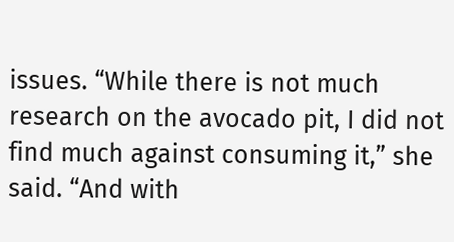issues. “While there is not much research on the avocado pit, I did not find much against consuming it,” she said. “And with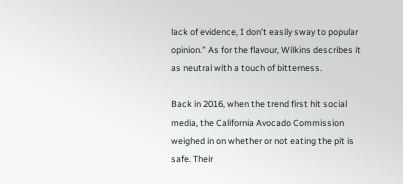lack of evidence, I don’t easily sway to popular opinion.” As for the flavour, Wilkins describes it as neutral with a touch of bitterness.

Back in 2016, when the trend first hit social media, the California Avocado Commission weighed in on whether or not eating the pit is safe. Their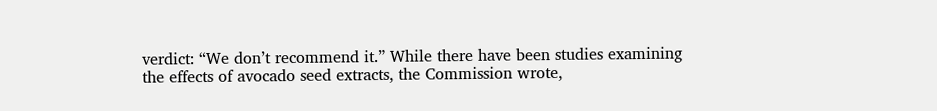verdict: “We don’t recommend it.” While there have been studies examining the effects of avocado seed extracts, the Commission wrote,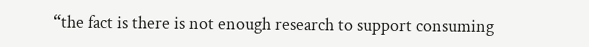“the fact is there is not enough research to support consuming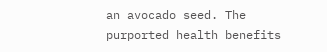an avocado seed. The purported health benefits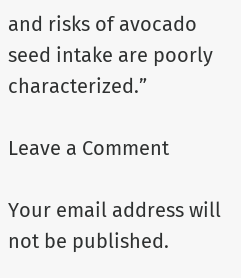and risks of avocado seed intake are poorly characterized.”

Leave a Comment

Your email address will not be published.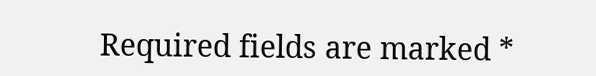Required fields are marked *